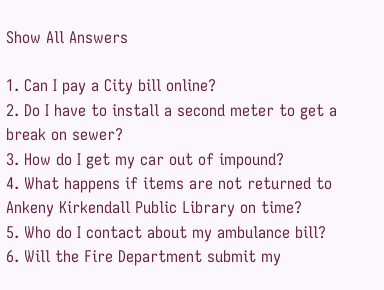Show All Answers

1. Can I pay a City bill online?
2. Do I have to install a second meter to get a break on sewer?
3. How do I get my car out of impound?
4. What happens if items are not returned to Ankeny Kirkendall Public Library on time?
5. Who do I contact about my ambulance bill?
6. Will the Fire Department submit my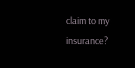claim to my insurance?